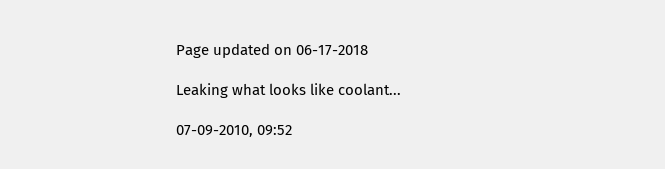Page updated on 06-17-2018

Leaking what looks like coolant...

07-09-2010, 09:52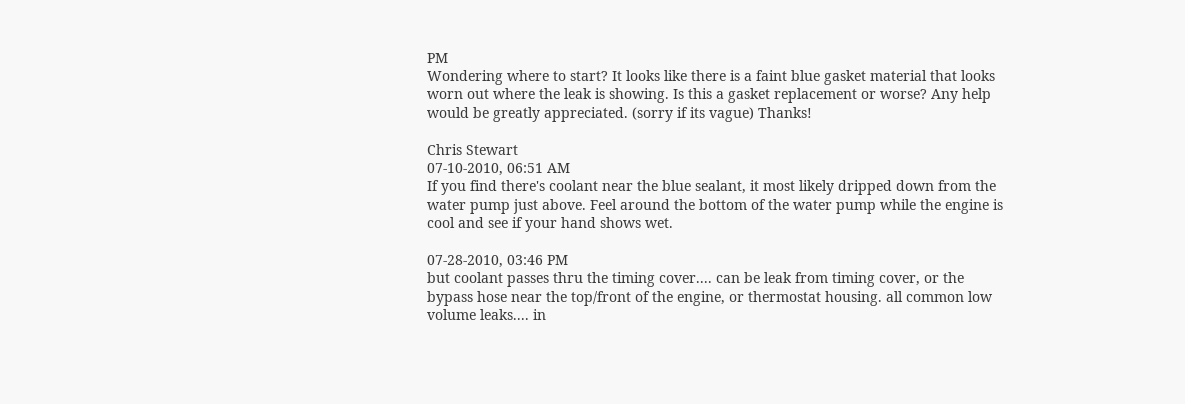PM
Wondering where to start? It looks like there is a faint blue gasket material that looks worn out where the leak is showing. Is this a gasket replacement or worse? Any help would be greatly appreciated. (sorry if its vague) Thanks!

Chris Stewart
07-10-2010, 06:51 AM
If you find there's coolant near the blue sealant, it most likely dripped down from the water pump just above. Feel around the bottom of the water pump while the engine is cool and see if your hand shows wet.

07-28-2010, 03:46 PM
but coolant passes thru the timing cover.... can be leak from timing cover, or the bypass hose near the top/front of the engine, or thermostat housing. all common low volume leaks.... in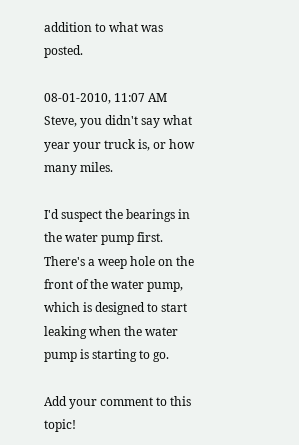addition to what was posted.

08-01-2010, 11:07 AM
Steve, you didn't say what year your truck is, or how many miles.

I'd suspect the bearings in the water pump first. There's a weep hole on the front of the water pump, which is designed to start leaking when the water pump is starting to go.

Add your comment to this topic!